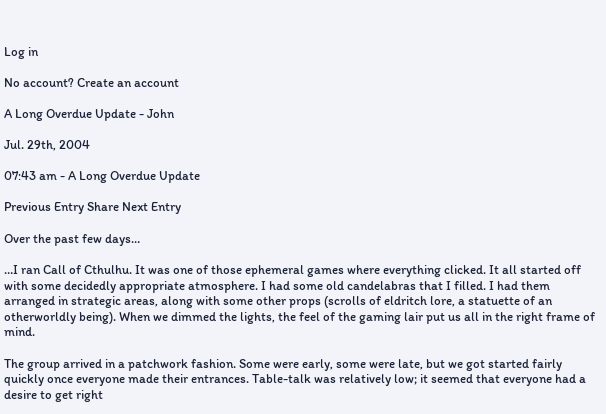Log in

No account? Create an account

A Long Overdue Update - John

Jul. 29th, 2004

07:43 am - A Long Overdue Update

Previous Entry Share Next Entry

Over the past few days…

…I ran Call of Cthulhu. It was one of those ephemeral games where everything clicked. It all started off with some decidedly appropriate atmosphere. I had some old candelabras that I filled. I had them arranged in strategic areas, along with some other props (scrolls of eldritch lore, a statuette of an otherworldly being). When we dimmed the lights, the feel of the gaming lair put us all in the right frame of mind.

The group arrived in a patchwork fashion. Some were early, some were late, but we got started fairly quickly once everyone made their entrances. Table-talk was relatively low; it seemed that everyone had a desire to get right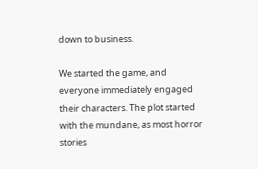down to business.

We started the game, and everyone immediately engaged their characters. The plot started with the mundane, as most horror stories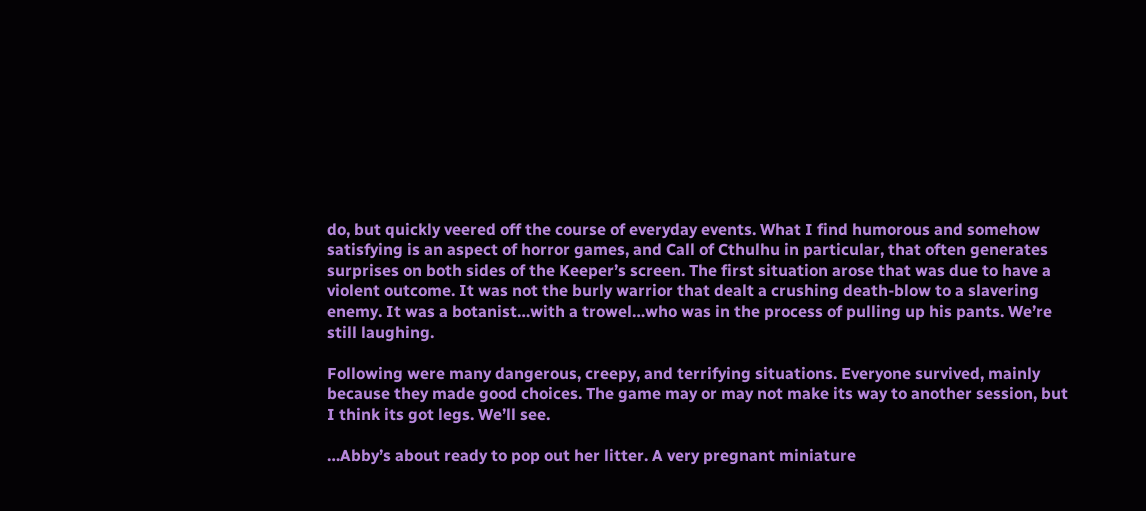do, but quickly veered off the course of everyday events. What I find humorous and somehow satisfying is an aspect of horror games, and Call of Cthulhu in particular, that often generates surprises on both sides of the Keeper’s screen. The first situation arose that was due to have a violent outcome. It was not the burly warrior that dealt a crushing death-blow to a slavering enemy. It was a botanist…with a trowel…who was in the process of pulling up his pants. We’re still laughing.

Following were many dangerous, creepy, and terrifying situations. Everyone survived, mainly because they made good choices. The game may or may not make its way to another session, but I think its got legs. We’ll see.

…Abby’s about ready to pop out her litter. A very pregnant miniature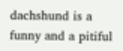dachshund is a funny and a pitiful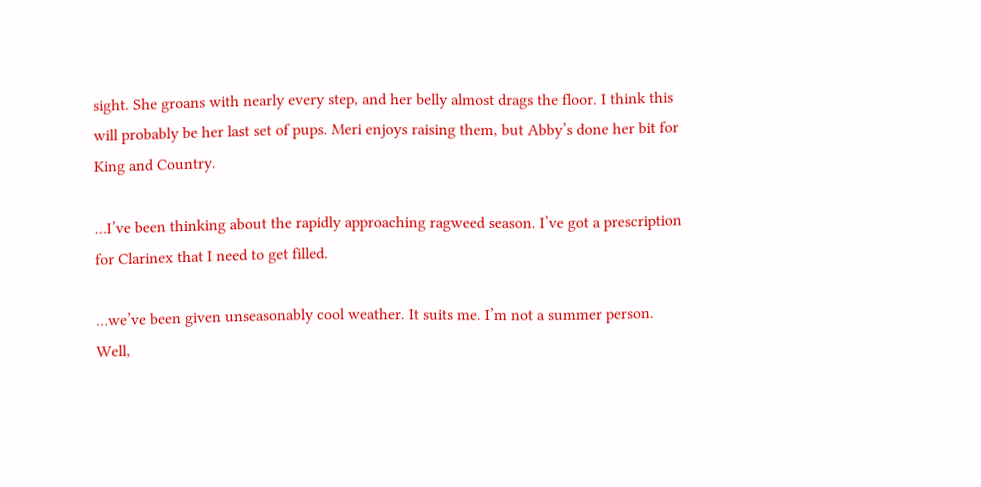sight. She groans with nearly every step, and her belly almost drags the floor. I think this will probably be her last set of pups. Meri enjoys raising them, but Abby’s done her bit for King and Country.

…I’ve been thinking about the rapidly approaching ragweed season. I’ve got a prescription for Clarinex that I need to get filled.

…we’ve been given unseasonably cool weather. It suits me. I’m not a summer person. Well,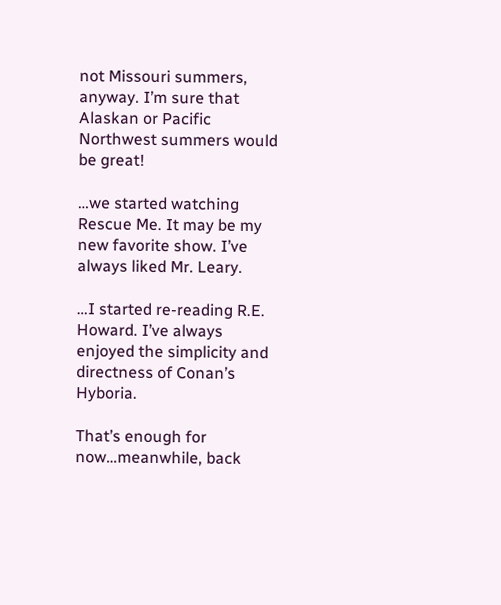not Missouri summers, anyway. I’m sure that Alaskan or Pacific Northwest summers would be great!

…we started watching Rescue Me. It may be my new favorite show. I’ve always liked Mr. Leary.

…I started re-reading R.E. Howard. I’ve always enjoyed the simplicity and directness of Conan’s Hyboria.

That’s enough for now…meanwhile, back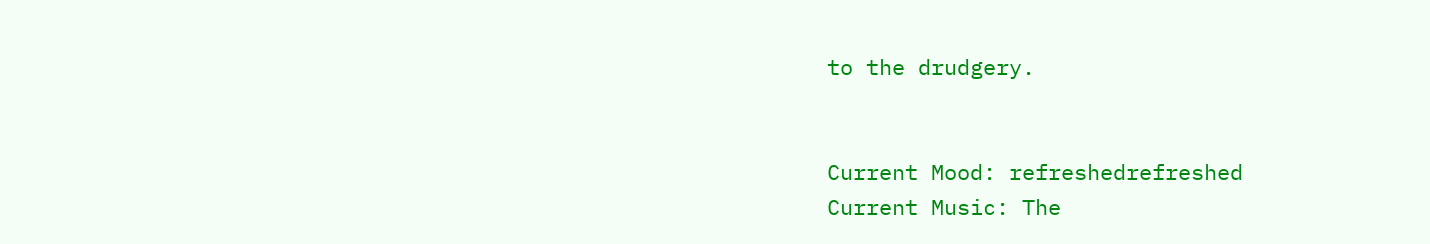to the drudgery.


Current Mood: refreshedrefreshed
Current Music: The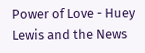Power of Love - Huey Lewis and the News